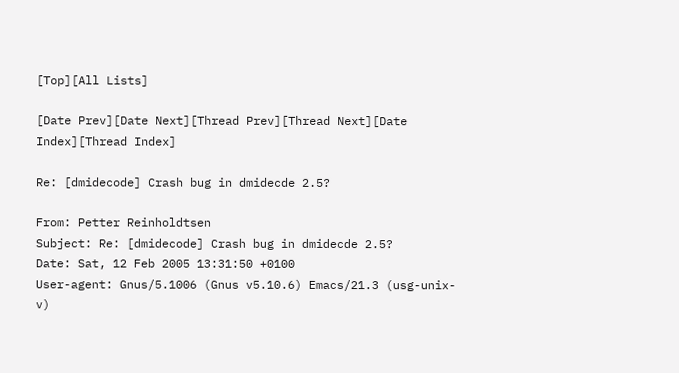[Top][All Lists]

[Date Prev][Date Next][Thread Prev][Thread Next][Date Index][Thread Index]

Re: [dmidecode] Crash bug in dmidecde 2.5?

From: Petter Reinholdtsen
Subject: Re: [dmidecode] Crash bug in dmidecde 2.5?
Date: Sat, 12 Feb 2005 13:31:50 +0100
User-agent: Gnus/5.1006 (Gnus v5.10.6) Emacs/21.3 (usg-unix-v)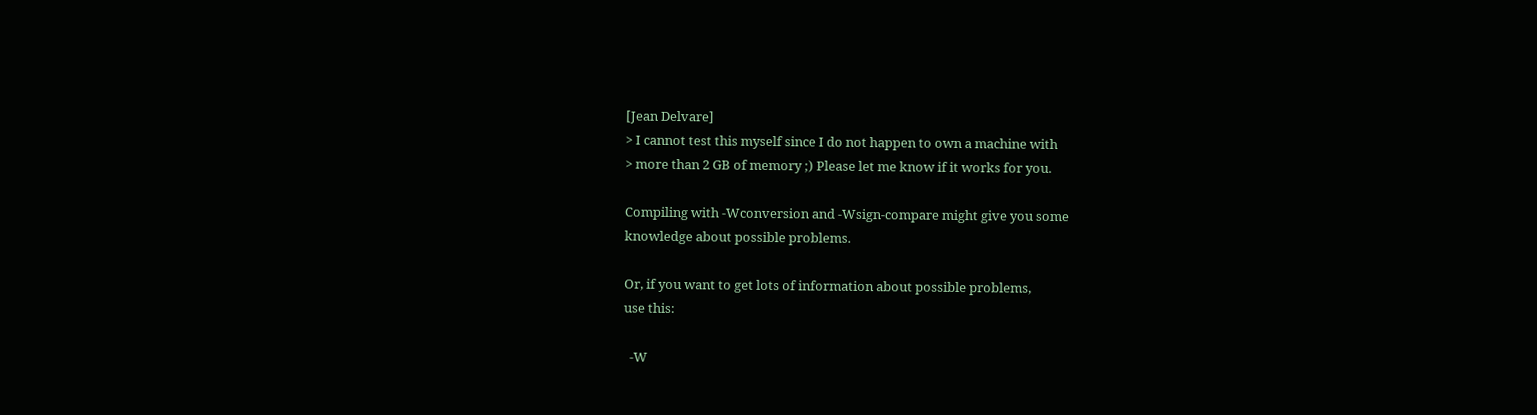[Jean Delvare]
> I cannot test this myself since I do not happen to own a machine with
> more than 2 GB of memory ;) Please let me know if it works for you.

Compiling with -Wconversion and -Wsign-compare might give you some
knowledge about possible problems.

Or, if you want to get lots of information about possible problems,
use this:

  -W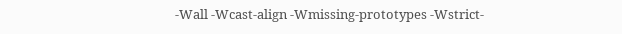-Wall -Wcast-align -Wmissing-prototypes -Wstrict-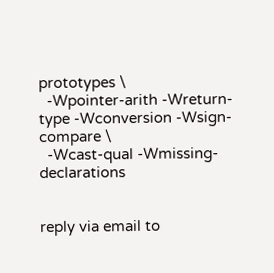prototypes \
  -Wpointer-arith -Wreturn-type -Wconversion -Wsign-compare \
  -Wcast-qual -Wmissing-declarations


reply via email to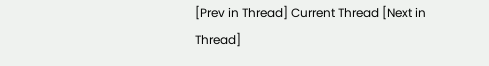[Prev in Thread] Current Thread [Next in Thread]